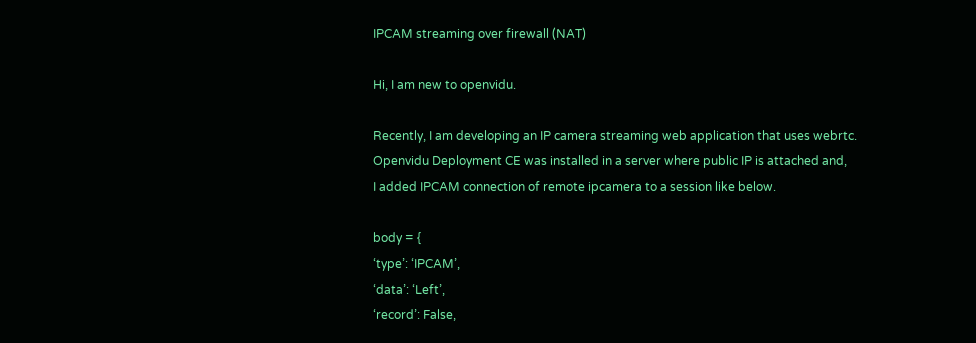IPCAM streaming over firewall (NAT)

Hi, I am new to openvidu.

Recently, I am developing an IP camera streaming web application that uses webrtc.
Openvidu Deployment CE was installed in a server where public IP is attached and,
I added IPCAM connection of remote ipcamera to a session like below.

body = {
‘type’: ‘IPCAM’,
‘data’: ‘Left’,
‘record’: False,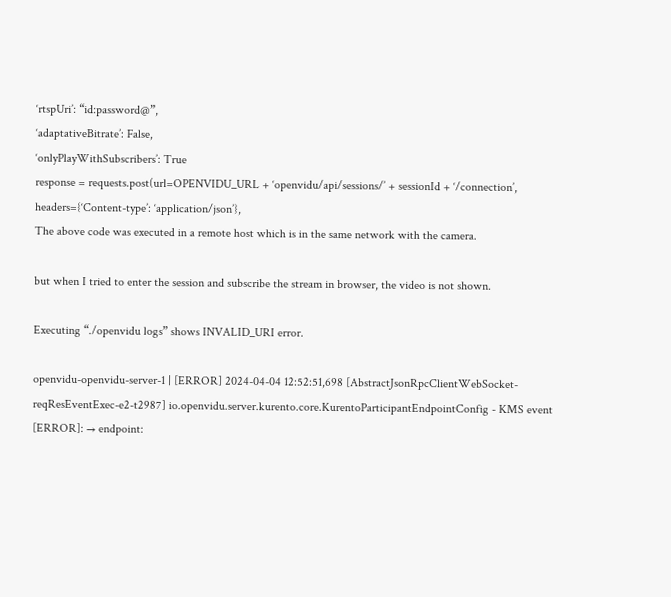‘rtspUri’: “id:password@”,
‘adaptativeBitrate’: False,
‘onlyPlayWithSubscribers’: True
response = requests.post(url=OPENVIDU_URL + ‘openvidu/api/sessions/’ + sessionId + ‘/connection’,
headers={‘Content-type’: ‘application/json’},
The above code was executed in a remote host which is in the same network with the camera.

but when I tried to enter the session and subscribe the stream in browser, the video is not shown.

Executing “./openvidu logs” shows INVALID_URI error.

openvidu-openvidu-server-1 | [ERROR] 2024-04-04 12:52:51,698 [AbstractJsonRpcClientWebSocket-reqResEventExec-e2-t2987] io.openvidu.server.kurento.core.KurentoParticipantEndpointConfig - KMS event [ERROR]: → endpoint: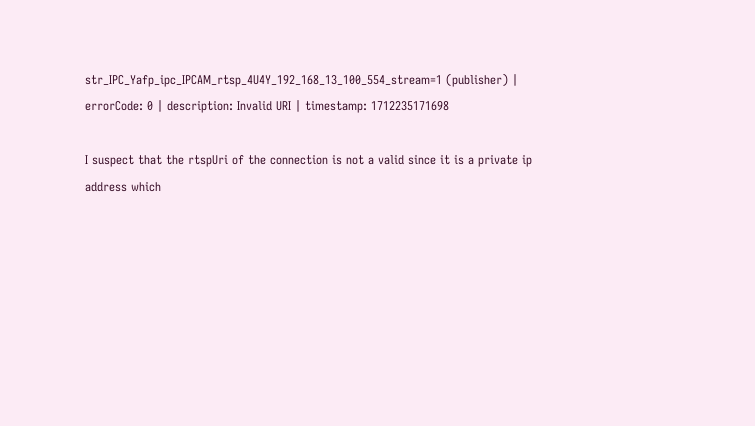str_IPC_Yafp_ipc_IPCAM_rtsp_4U4Y_192_168_13_100_554_stream=1 (publisher) | errorCode: 0 | description: Invalid URI | timestamp: 1712235171698

I suspect that the rtspUri of the connection is not a valid since it is a private ip address which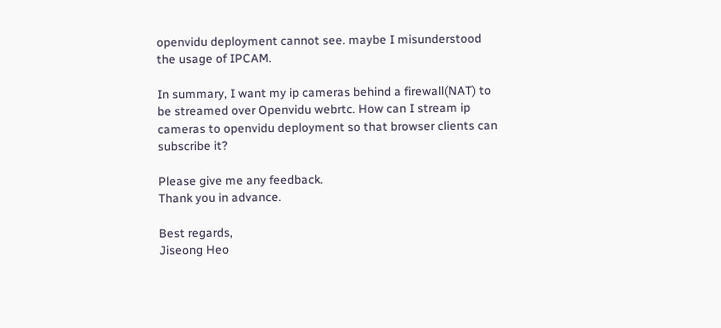openvidu deployment cannot see. maybe I misunderstood the usage of IPCAM.

In summary, I want my ip cameras behind a firewall(NAT) to be streamed over Openvidu webrtc. How can I stream ip cameras to openvidu deployment so that browser clients can subscribe it?

Please give me any feedback.
Thank you in advance.

Best regards,
Jiseong Heo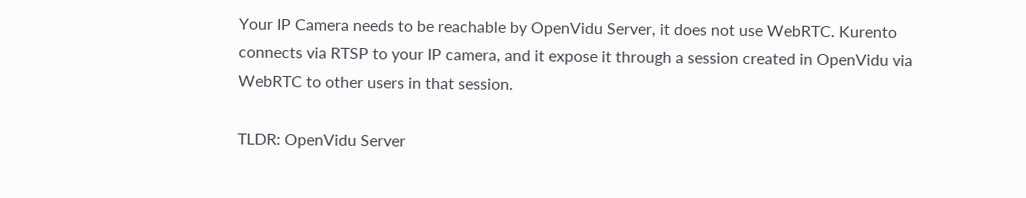Your IP Camera needs to be reachable by OpenVidu Server, it does not use WebRTC. Kurento connects via RTSP to your IP camera, and it expose it through a session created in OpenVidu via WebRTC to other users in that session.

TLDR: OpenVidu Server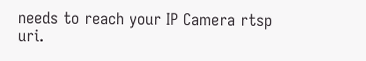needs to reach your IP Camera rtsp uri.